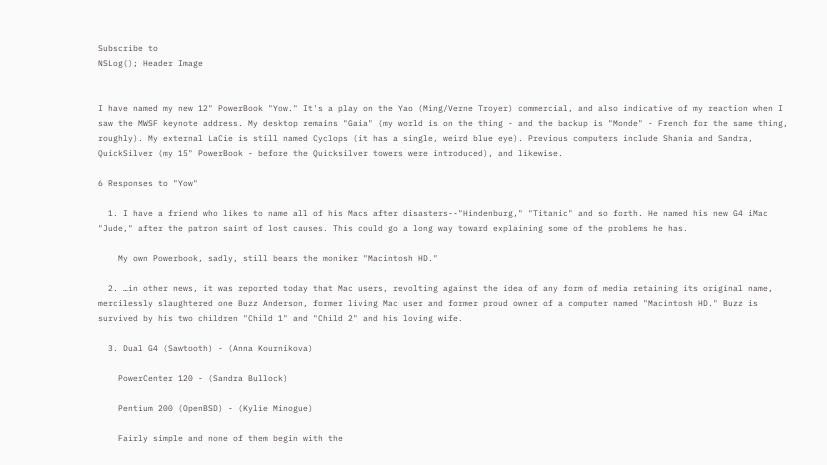Subscribe to
NSLog(); Header Image


I have named my new 12" PowerBook "Yow." It's a play on the Yao (Ming/Verne Troyer) commercial, and also indicative of my reaction when I saw the MWSF keynote address. My desktop remains "Gaia" (my world is on the thing - and the backup is "Monde" - French for the same thing, roughly). My external LaCie is still named Cyclops (it has a single, weird blue eye). Previous computers include Shania and Sandra, QuickSilver (my 15" PowerBook - before the Quicksilver towers were introduced), and likewise.

6 Responses to "Yow"

  1. I have a friend who likes to name all of his Macs after disasters--"Hindenburg," "Titanic" and so forth. He named his new G4 iMac "Jude," after the patron saint of lost causes. This could go a long way toward explaining some of the problems he has.

    My own Powerbook, sadly, still bears the moniker "Macintosh HD."

  2. …in other news, it was reported today that Mac users, revolting against the idea of any form of media retaining its original name, mercilessly slaughtered one Buzz Anderson, former living Mac user and former proud owner of a computer named "Macintosh HD." Buzz is survived by his two children "Child 1" and "Child 2" and his loving wife.

  3. Dual G4 (Sawtooth) - (Anna Kournikova)

    PowerCenter 120 - (Sandra Bullock)

    Pentium 200 (OpenBSD) - (Kylie Minogue)

    Fairly simple and none of them begin with the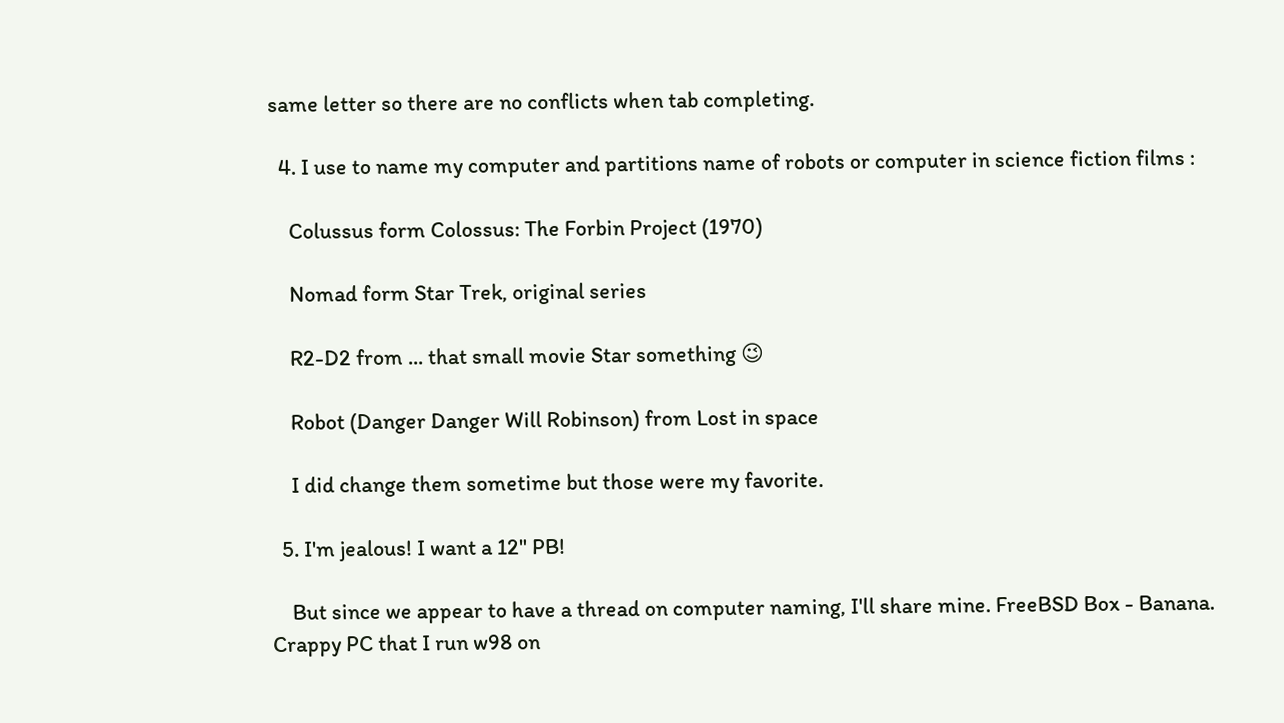same letter so there are no conflicts when tab completing.

  4. I use to name my computer and partitions name of robots or computer in science fiction films :

    Colussus form Colossus: The Forbin Project (1970)

    Nomad form Star Trek, original series

    R2-D2 from ... that small movie Star something 😉

    Robot (Danger Danger Will Robinson) from Lost in space

    I did change them sometime but those were my favorite.

  5. I'm jealous! I want a 12" PB!

    But since we appear to have a thread on computer naming, I'll share mine. FreeBSD Box - Banana. Crappy PC that I run w98 on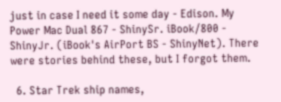just in case I need it some day - Edison. My Power Mac Dual 867 - ShinySr. iBook/800 - ShinyJr. (iBook's AirPort BS - ShinyNet). There were stories behind these, but I forgot them.

  6. Star Trek ship names,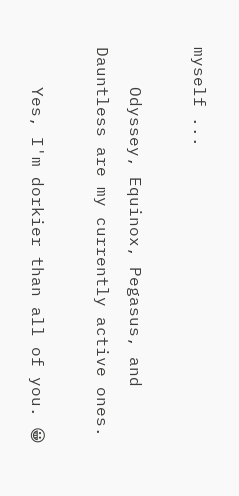myself ...

    Odyssey, Equinox, Pegasus, and Dauntless are my currently active ones.

    Yes, I'm dorkier than all of you. 😀